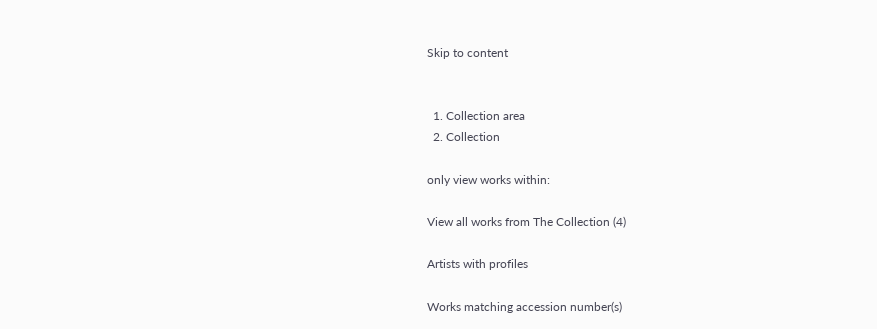Skip to content


  1. Collection area
  2. Collection

only view works within:

View all works from The Collection (4)

Artists with profiles

Works matching accession number(s)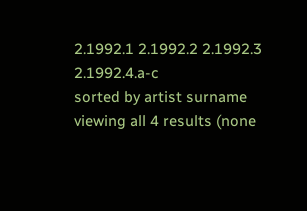2.1992.1 2.1992.2 2.1992.3 2.1992.4.a-c
sorted by artist surname
viewing all 4 results (none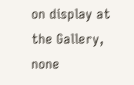on display at the Gallery, none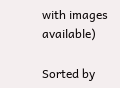with images available)

Sorted by